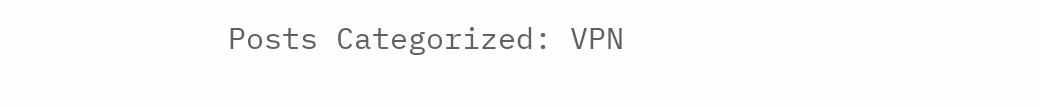Posts Categorized: VPN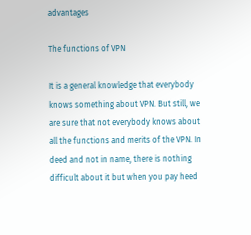advantages

The functions of VPN

It is a general knowledge that everybody knows something about VPN. But still, we are sure that not everybody knows about all the functions and merits of the VPN. In deed and not in name, there is nothing difficult about it but when you pay heed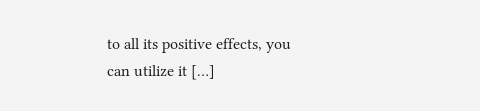to all its positive effects, you can utilize it […]